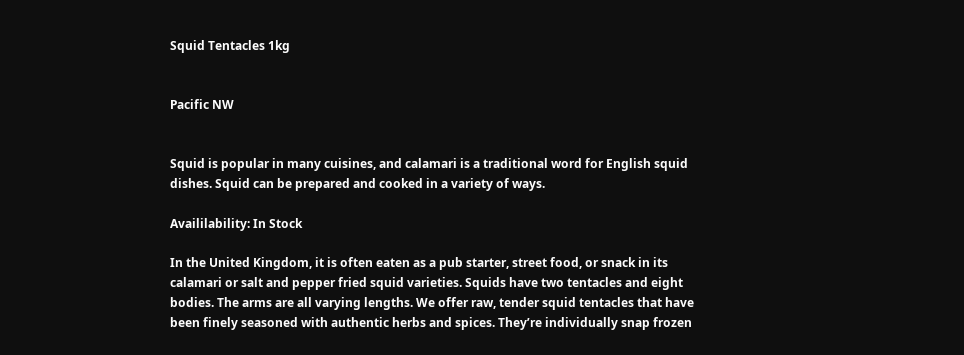Squid Tentacles 1kg


Pacific NW


Squid is popular in many cuisines, and calamari is a traditional word for English squid dishes. Squid can be prepared and cooked in a variety of ways.

Availilability: In Stock

In the United Kingdom, it is often eaten as a pub starter, street food, or snack in its calamari or salt and pepper fried squid varieties. Squids have two tentacles and eight bodies. The arms are all varying lengths. We offer raw, tender squid tentacles that have been finely seasoned with authentic herbs and spices. They’re individually snap frozen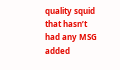quality squid that hasn’t had any MSG added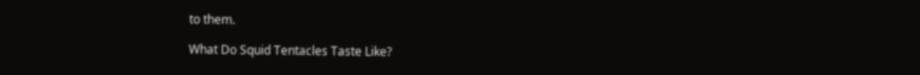to them.

What Do Squid Tentacles Taste Like?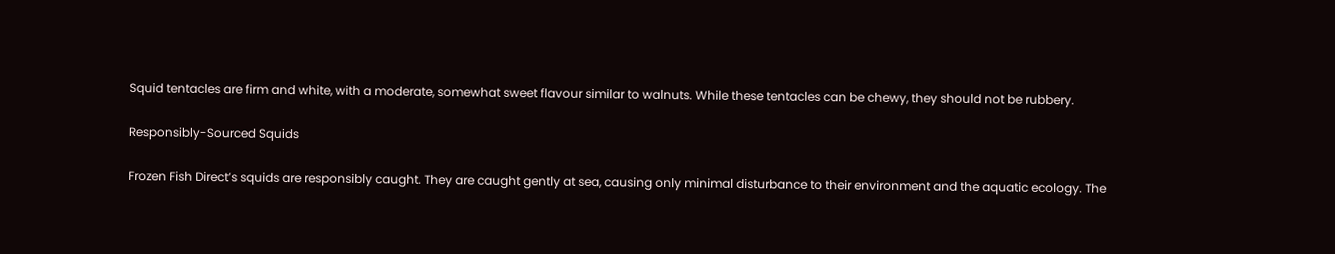Squid tentacles are firm and white, with a moderate, somewhat sweet flavour similar to walnuts. While these tentacles can be chewy, they should not be rubbery.

Responsibly-Sourced Squids

Frozen Fish Direct’s squids are responsibly caught. They are caught gently at sea, causing only minimal disturbance to their environment and the aquatic ecology. The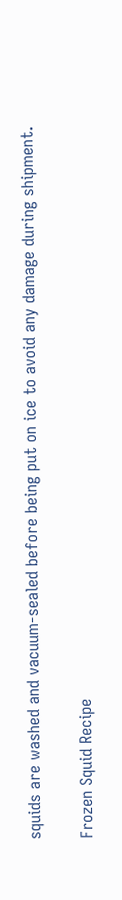squids are washed and vacuum-sealed before being put on ice to avoid any damage during shipment.

Frozen Squid Recipe